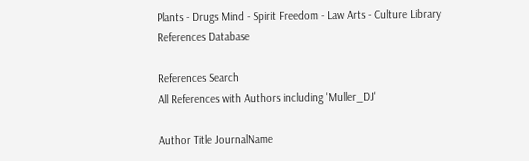Plants - Drugs Mind - Spirit Freedom - Law Arts - Culture Library
References Database

References Search
All References with Authors including 'Muller_DJ'

Author Title JournalName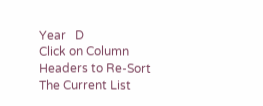Year   D
Click on Column Headers to Re-Sort The Current List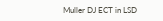Muller DJ ECT in LSD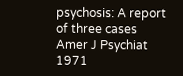psychosis: A report of three cases Amer J Psychiat 1971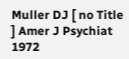Muller DJ [ no Title ] Amer J Psychiat 1972